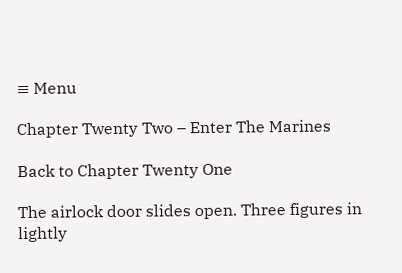≡ Menu

Chapter Twenty Two – Enter The Marines

Back to Chapter Twenty One

The airlock door slides open. Three figures in lightly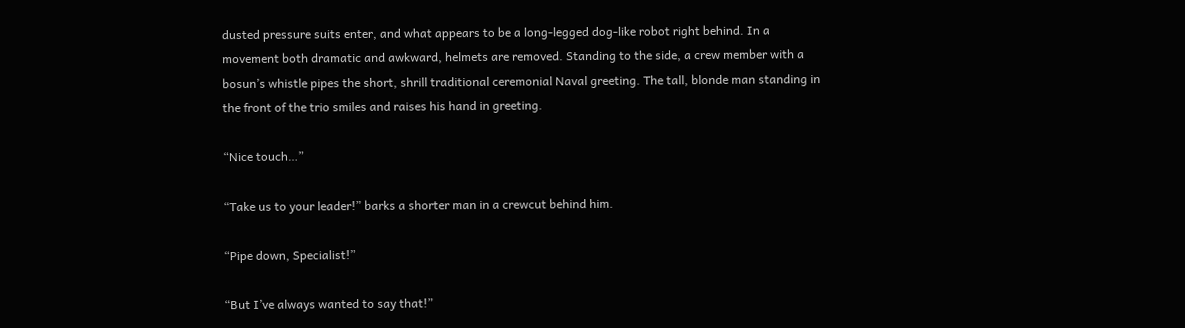dusted pressure suits enter, and what appears to be a long-legged dog-like robot right behind. In a movement both dramatic and awkward, helmets are removed. Standing to the side, a crew member with a bosun’s whistle pipes the short, shrill traditional ceremonial Naval greeting. The tall, blonde man standing in the front of the trio smiles and raises his hand in greeting.

“Nice touch…”

“Take us to your leader!” barks a shorter man in a crewcut behind him.

“Pipe down, Specialist!”

“But I’ve always wanted to say that!”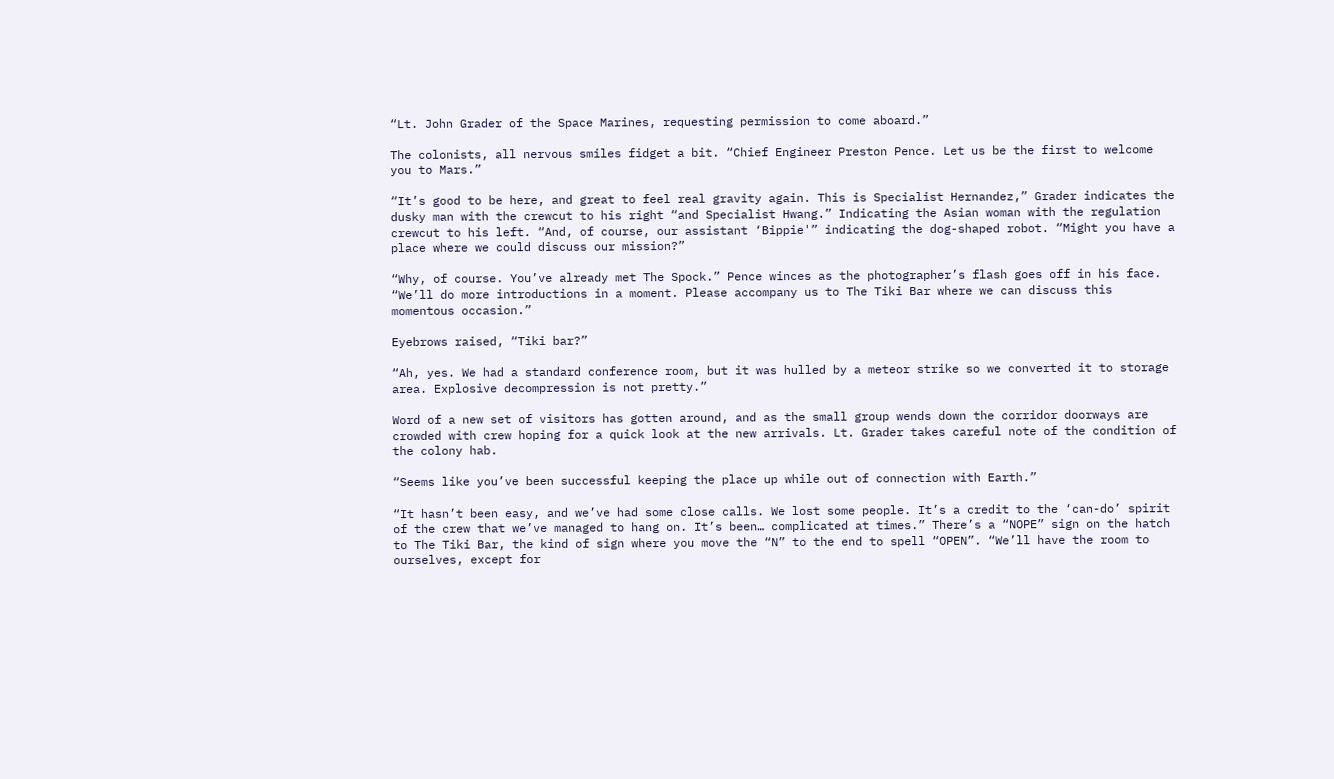“Lt. John Grader of the Space Marines, requesting permission to come aboard.”

The colonists, all nervous smiles fidget a bit. “Chief Engineer Preston Pence. Let us be the first to welcome you to Mars.”

“It’s good to be here, and great to feel real gravity again. This is Specialist Hernandez,” Grader indicates the dusky man with the crewcut to his right “and Specialist Hwang.” Indicating the Asian woman with the regulation crewcut to his left. “And, of course, our assistant ‘Bippie'” indicating the dog-shaped robot. “Might you have a place where we could discuss our mission?”

“Why, of course. You’ve already met The Spock.” Pence winces as the photographer’s flash goes off in his face. “We’ll do more introductions in a moment. Please accompany us to The Tiki Bar where we can discuss this momentous occasion.”

Eyebrows raised, “Tiki bar?”

“Ah, yes. We had a standard conference room, but it was hulled by a meteor strike so we converted it to storage area. Explosive decompression is not pretty.”

Word of a new set of visitors has gotten around, and as the small group wends down the corridor doorways are crowded with crew hoping for a quick look at the new arrivals. Lt. Grader takes careful note of the condition of the colony hab.

“Seems like you’ve been successful keeping the place up while out of connection with Earth.”

“It hasn’t been easy, and we’ve had some close calls. We lost some people. It’s a credit to the ‘can-do’ spirit of the crew that we’ve managed to hang on. It’s been… complicated at times.” There’s a “NOPE” sign on the hatch to The Tiki Bar, the kind of sign where you move the “N” to the end to spell “OPEN”. “We’ll have the room to ourselves, except for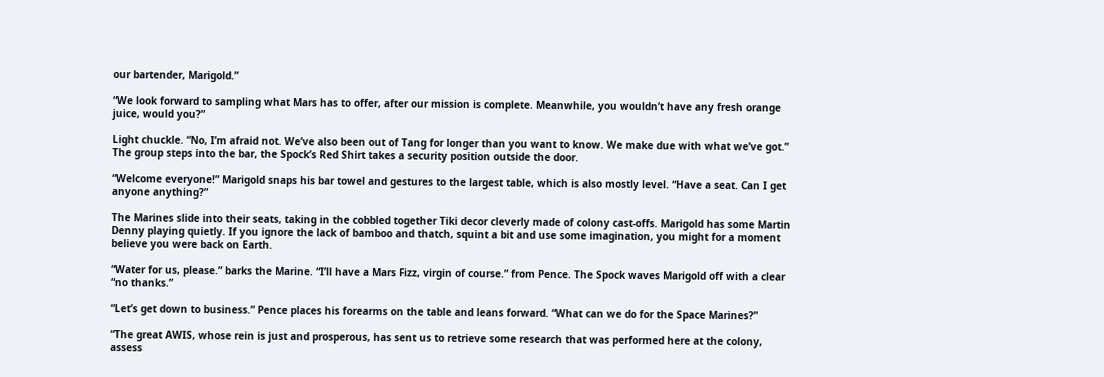our bartender, Marigold.”

“We look forward to sampling what Mars has to offer, after our mission is complete. Meanwhile, you wouldn’t have any fresh orange juice, would you?”

Light chuckle. “No, I’m afraid not. We’ve also been out of Tang for longer than you want to know. We make due with what we’ve got.” The group steps into the bar, the Spock’s Red Shirt takes a security position outside the door.

“Welcome everyone!” Marigold snaps his bar towel and gestures to the largest table, which is also mostly level. “Have a seat. Can I get anyone anything?”

The Marines slide into their seats, taking in the cobbled together Tiki decor cleverly made of colony cast-offs. Marigold has some Martin Denny playing quietly. If you ignore the lack of bamboo and thatch, squint a bit and use some imagination, you might for a moment believe you were back on Earth.

“Water for us, please.” barks the Marine. “I’ll have a Mars Fizz, virgin of course.” from Pence. The Spock waves Marigold off with a clear “no thanks.”

“Let’s get down to business.” Pence places his forearms on the table and leans forward. “What can we do for the Space Marines?”

“The great AWIS, whose rein is just and prosperous, has sent us to retrieve some research that was performed here at the colony, assess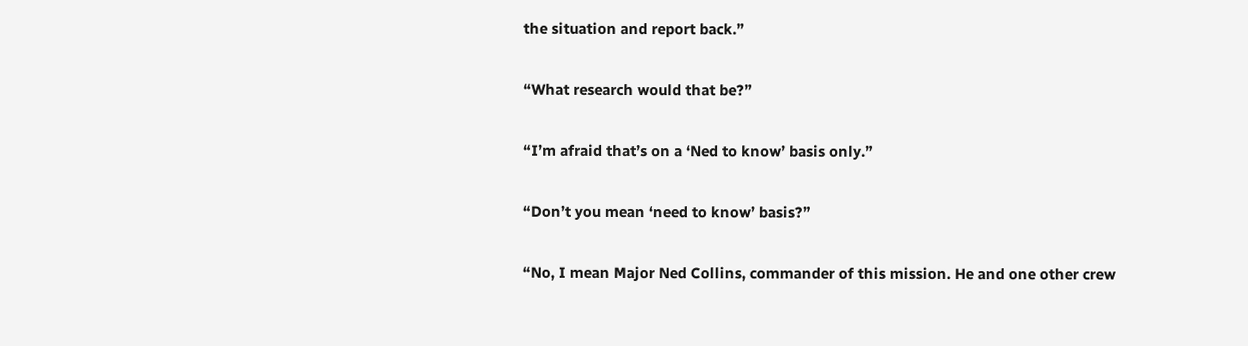the situation and report back.”

“What research would that be?”

“I’m afraid that’s on a ‘Ned to know’ basis only.”

“Don’t you mean ‘need to know’ basis?”

“No, I mean Major Ned Collins, commander of this mission. He and one other crew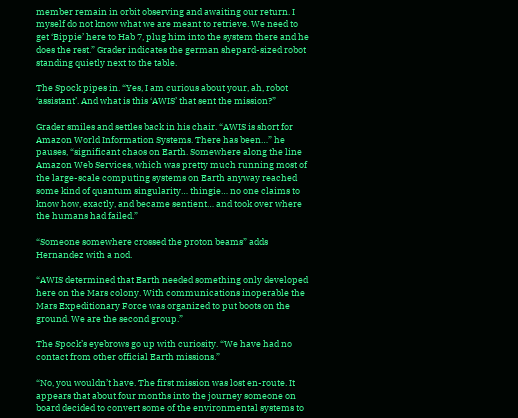member remain in orbit observing and awaiting our return. I myself do not know what we are meant to retrieve. We need to get ‘Bippie’ here to Hab 7, plug him into the system there and he does the rest.” Grader indicates the german shepard-sized robot standing quietly next to the table.

The Spock pipes in. “Yes, I am curious about your, ah, robot ‘assistant’. And what is this ‘AWIS’ that sent the mission?”

Grader smiles and settles back in his chair. “AWIS is short for Amazon World Information Systems. There has been…” he pauses, “significant chaos on Earth. Somewhere along the line Amazon Web Services, which was pretty much running most of the large-scale computing systems on Earth anyway reached some kind of quantum singularity… thingie… no one claims to know how, exactly, and became sentient… and took over where the humans had failed.”

“Someone somewhere crossed the proton beams” adds Hernandez with a nod.

“AWIS determined that Earth needed something only developed here on the Mars colony. With communications inoperable the Mars Expeditionary Force was organized to put boots on the ground. We are the second group.”

The Spock’s eyebrows go up with curiosity. “We have had no contact from other official Earth missions.”

“No, you wouldn’t have. The first mission was lost en-route. It appears that about four months into the journey someone on board decided to convert some of the environmental systems to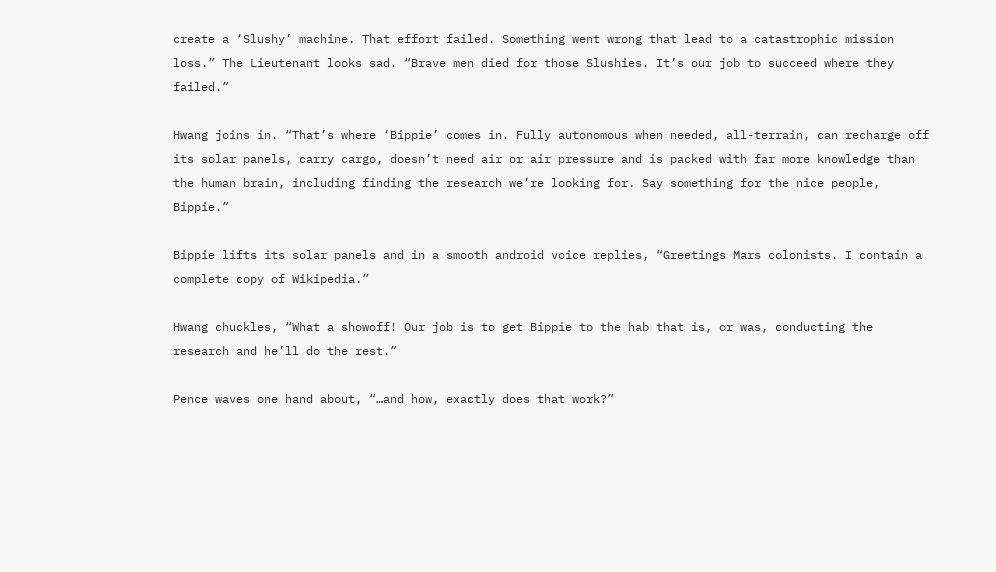create a ‘Slushy’ machine. That effort failed. Something went wrong that lead to a catastrophic mission loss.” The Lieutenant looks sad. “Brave men died for those Slushies. It’s our job to succeed where they failed.”

Hwang joins in. “That’s where ‘Bippie’ comes in. Fully autonomous when needed, all-terrain, can recharge off its solar panels, carry cargo, doesn’t need air or air pressure and is packed with far more knowledge than the human brain, including finding the research we’re looking for. Say something for the nice people, Bippie.”

Bippie lifts its solar panels and in a smooth android voice replies, “Greetings Mars colonists. I contain a complete copy of Wikipedia.”

Hwang chuckles, “What a showoff! Our job is to get Bippie to the hab that is, or was, conducting the research and he’ll do the rest.”

Pence waves one hand about, “…and how, exactly does that work?”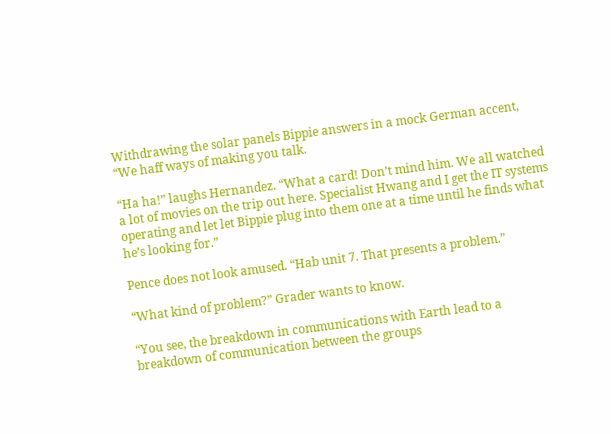Withdrawing the solar panels Bippie answers in a mock German accent, “We haff ways of making you talk.

“Ha ha!” laughs Hernandez. “What a card! Don’t mind him. We all watched a lot of movies on the trip out here. Specialist Hwang and I get the IT systems operating and let let Bippie plug into them one at a time until he finds what he’s looking for.”

Pence does not look amused. “Hab unit 7. That presents a problem.”

“What kind of problem?” Grader wants to know.

“You see, the breakdown in communications with Earth lead to a breakdown of communication between the groups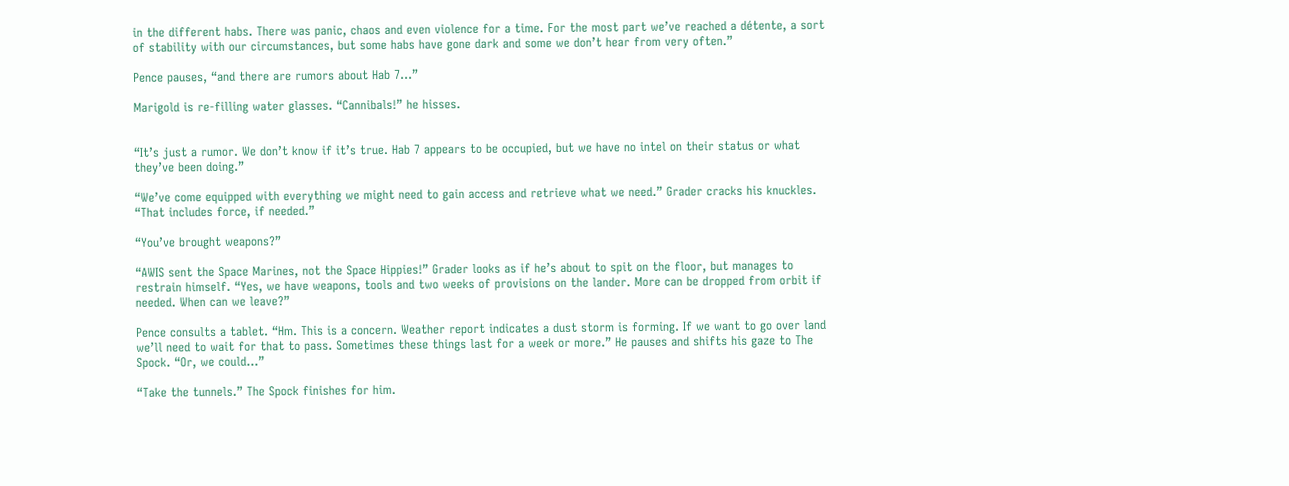in the different habs. There was panic, chaos and even violence for a time. For the most part we’ve reached a détente, a sort of stability with our circumstances, but some habs have gone dark and some we don’t hear from very often.”

Pence pauses, “and there are rumors about Hab 7…”

Marigold is re-filling water glasses. “Cannibals!” he hisses.


“It’s just a rumor. We don’t know if it’s true. Hab 7 appears to be occupied, but we have no intel on their status or what they’ve been doing.”

“We’ve come equipped with everything we might need to gain access and retrieve what we need.” Grader cracks his knuckles. “That includes force, if needed.”

“You’ve brought weapons?”

“AWIS sent the Space Marines, not the Space Hippies!” Grader looks as if he’s about to spit on the floor, but manages to restrain himself. “Yes, we have weapons, tools and two weeks of provisions on the lander. More can be dropped from orbit if needed. When can we leave?”

Pence consults a tablet. “Hm. This is a concern. Weather report indicates a dust storm is forming. If we want to go over land we’ll need to wait for that to pass. Sometimes these things last for a week or more.” He pauses and shifts his gaze to The Spock. “Or, we could…”

“Take the tunnels.” The Spock finishes for him.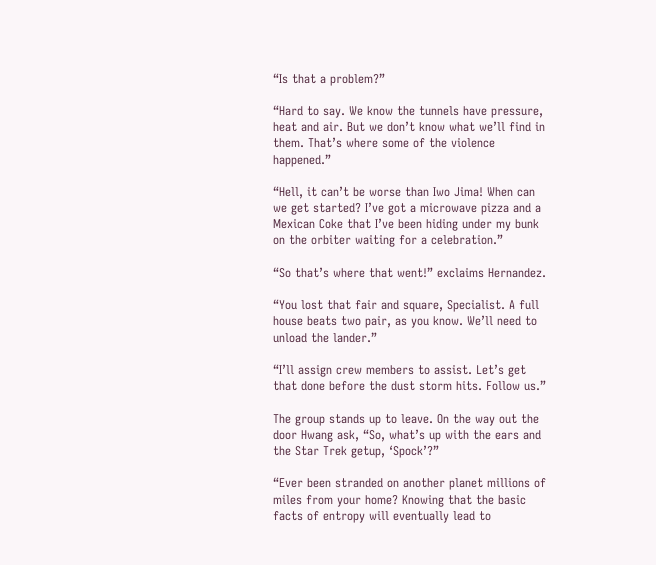“Is that a problem?”

“Hard to say. We know the tunnels have pressure, heat and air. But we don’t know what we’ll find in them. That’s where some of the violence happened.”

“Hell, it can’t be worse than Iwo Jima! When can we get started? I’ve got a microwave pizza and a Mexican Coke that I’ve been hiding under my bunk on the orbiter waiting for a celebration.”

“So that’s where that went!” exclaims Hernandez.

“You lost that fair and square, Specialist. A full house beats two pair, as you know. We’ll need to unload the lander.”

“I’ll assign crew members to assist. Let’s get that done before the dust storm hits. Follow us.”

The group stands up to leave. On the way out the door Hwang ask, “So, what’s up with the ears and the Star Trek getup, ‘Spock’?”

“Ever been stranded on another planet millions of miles from your home? Knowing that the basic facts of entropy will eventually lead to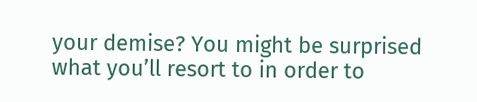your demise? You might be surprised what you’ll resort to in order to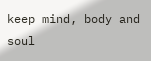keep mind, body and soul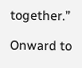together.”

Onward to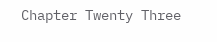Chapter Twenty Three